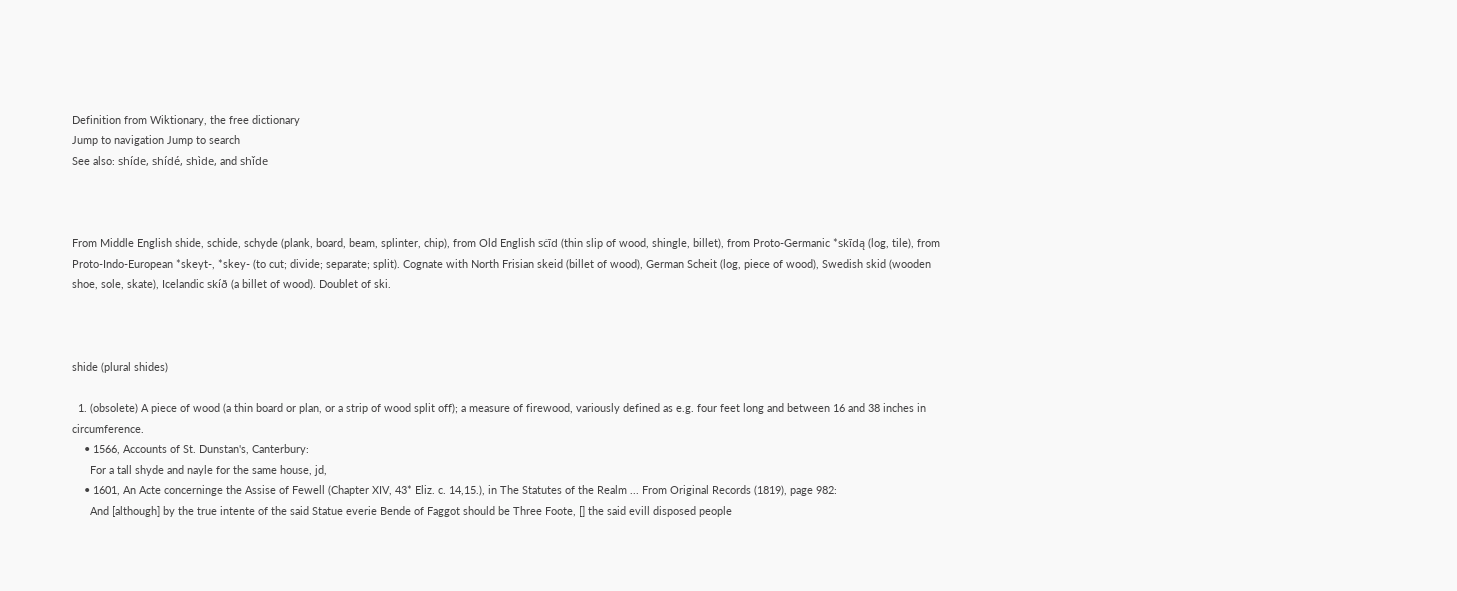Definition from Wiktionary, the free dictionary
Jump to navigation Jump to search
See also: shíde, shídé, shìde, and shǐde



From Middle English shide, schide, schyde (plank, board, beam, splinter, chip), from Old English sċīd (thin slip of wood, shingle, billet), from Proto-Germanic *skīdą (log, tile), from Proto-Indo-European *skeyt-, *skey- (to cut; divide; separate; split). Cognate with North Frisian skeid (billet of wood), German Scheit (log, piece of wood), Swedish skid (wooden shoe, sole, skate), Icelandic skíð (a billet of wood). Doublet of ski.



shide (plural shides)

  1. (obsolete) A piece of wood (a thin board or plan, or a strip of wood split off); a measure of firewood, variously defined as e.g. four feet long and between 16 and 38 inches in circumference.
    • 1566, Accounts of St. Dunstan's, Canterbury:
      For a tall shyde and nayle for the same house, jd,
    • 1601, An Acte concerninge the Assise of Fewell (Chapter XIV, 43* Eliz. c. 14,15.), in The Statutes of the Realm ... From Original Records (1819), page 982:
      And [although] by the true intente of the said Statue everie Bende of Faggot should be Three Foote, [] the said evill disposed people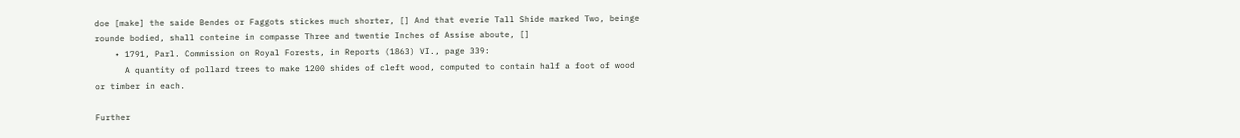doe [make] the saide Bendes or Faggots stickes much shorter, [] And that everie Tall Shide marked Two, beinge rounde bodied, shall conteine in compasse Three and twentie Inches of Assise aboute, []
    • 1791, Parl. Commission on Royal Forests, in Reports (1863) VI., page 339:
      A quantity of pollard trees to make 1200 shides of cleft wood, computed to contain half a foot of wood or timber in each.

Further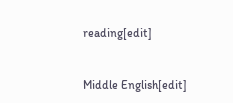reading[edit]


Middle English[edit]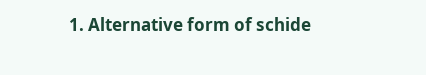1. Alternative form of schide